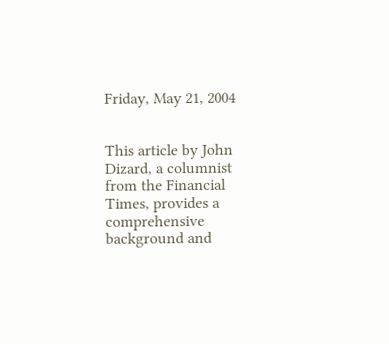Friday, May 21, 2004


This article by John Dizard, a columnist from the Financial Times, provides a comprehensive background and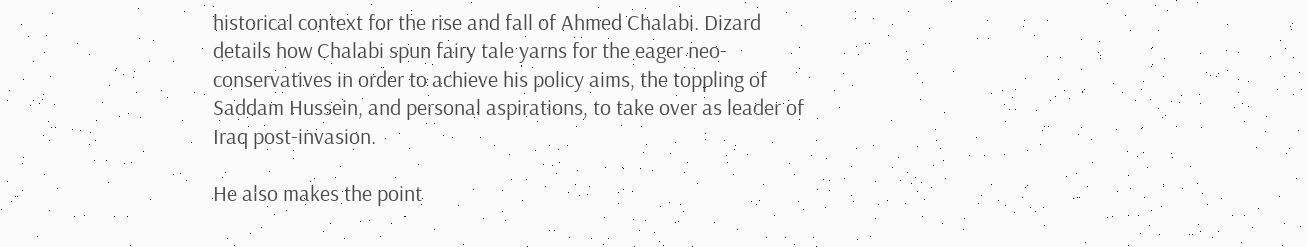historical context for the rise and fall of Ahmed Chalabi. Dizard details how Chalabi spun fairy tale yarns for the eager neo-conservatives in order to achieve his policy aims, the toppling of Saddam Hussein, and personal aspirations, to take over as leader of Iraq post-invasion.

He also makes the point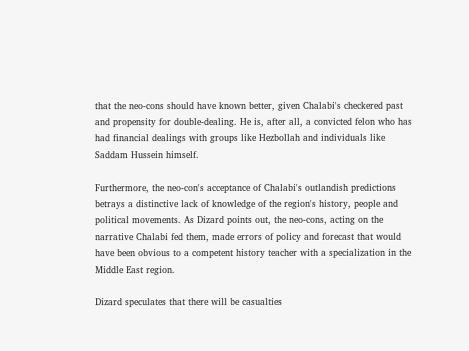that the neo-cons should have known better, given Chalabi's checkered past and propensity for double-dealing. He is, after all, a convicted felon who has had financial dealings with groups like Hezbollah and individuals like Saddam Hussein himself.

Furthermore, the neo-con's acceptance of Chalabi's outlandish predictions betrays a distinctive lack of knowledge of the region's history, people and political movements. As Dizard points out, the neo-cons, acting on the narrative Chalabi fed them, made errors of policy and forecast that would have been obvious to a competent history teacher with a specialization in the Middle East region.

Dizard speculates that there will be casualties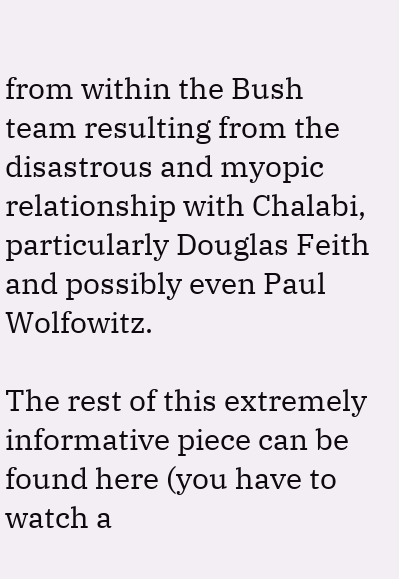from within the Bush team resulting from the disastrous and myopic relationship with Chalabi, particularly Douglas Feith and possibly even Paul Wolfowitz.

The rest of this extremely informative piece can be found here (you have to watch a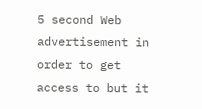5 second Web advertisement in order to get access to but it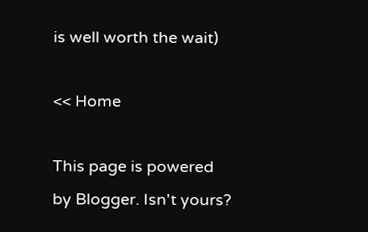is well worth the wait)

<< Home

This page is powered by Blogger. Isn't yours?